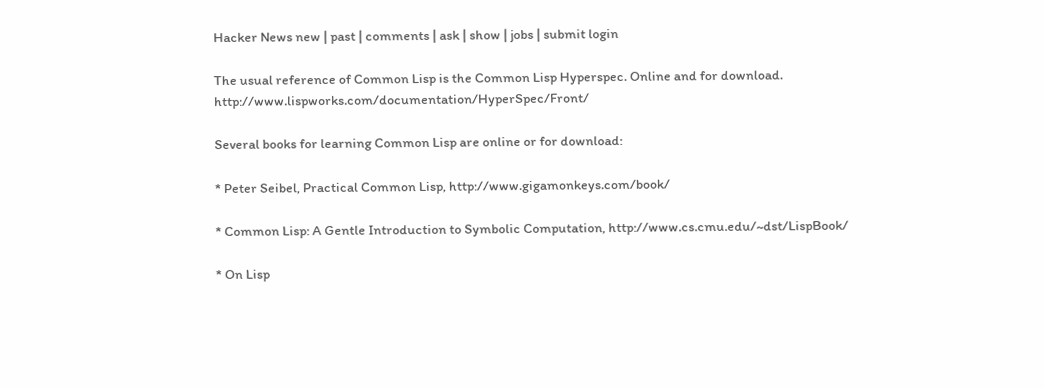Hacker News new | past | comments | ask | show | jobs | submit login

The usual reference of Common Lisp is the Common Lisp Hyperspec. Online and for download. http://www.lispworks.com/documentation/HyperSpec/Front/

Several books for learning Common Lisp are online or for download:

* Peter Seibel, Practical Common Lisp, http://www.gigamonkeys.com/book/

* Common Lisp: A Gentle Introduction to Symbolic Computation, http://www.cs.cmu.edu/~dst/LispBook/

* On Lisp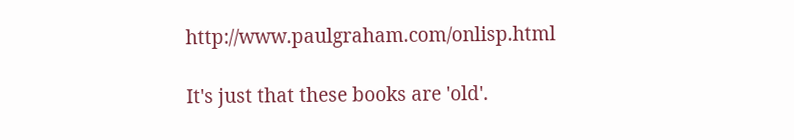http://www.paulgraham.com/onlisp.html

It's just that these books are 'old'.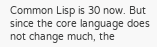Common Lisp is 30 now. But since the core language does not change much, the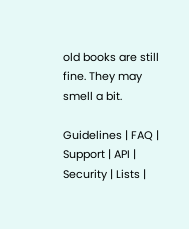old books are still fine. They may smell a bit.

Guidelines | FAQ | Support | API | Security | Lists |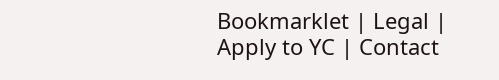Bookmarklet | Legal | Apply to YC | Contact